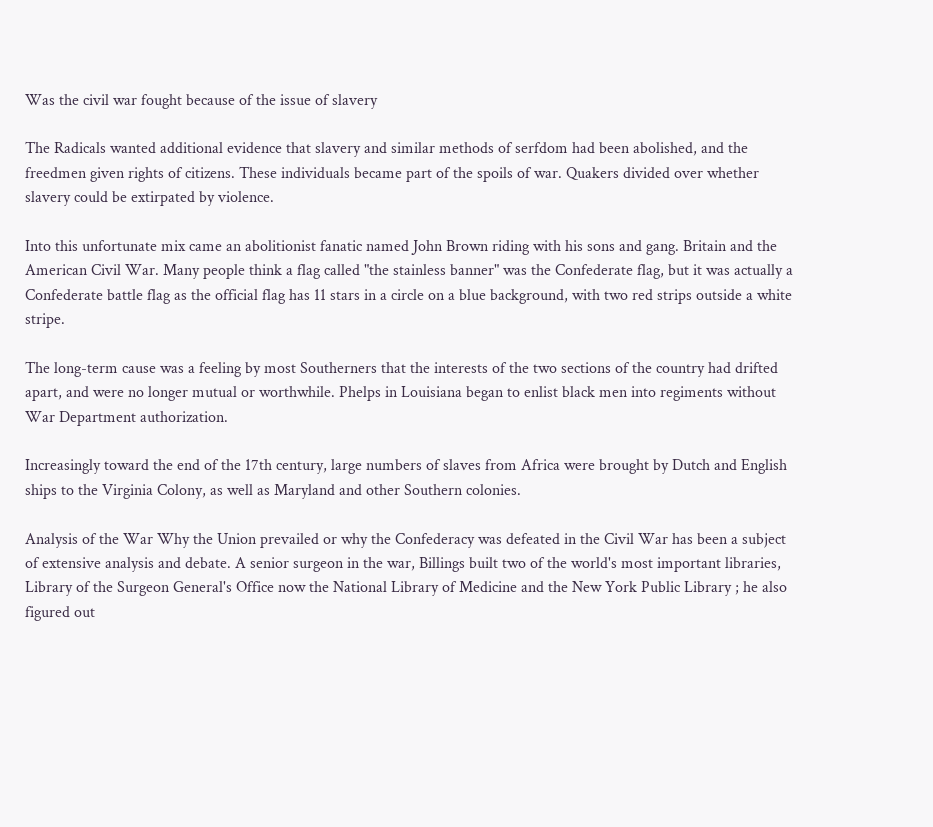Was the civil war fought because of the issue of slavery

The Radicals wanted additional evidence that slavery and similar methods of serfdom had been abolished, and the freedmen given rights of citizens. These individuals became part of the spoils of war. Quakers divided over whether slavery could be extirpated by violence.

Into this unfortunate mix came an abolitionist fanatic named John Brown riding with his sons and gang. Britain and the American Civil War. Many people think a flag called "the stainless banner" was the Confederate flag, but it was actually a Confederate battle flag as the official flag has 11 stars in a circle on a blue background, with two red strips outside a white stripe.

The long-term cause was a feeling by most Southerners that the interests of the two sections of the country had drifted apart, and were no longer mutual or worthwhile. Phelps in Louisiana began to enlist black men into regiments without War Department authorization.

Increasingly toward the end of the 17th century, large numbers of slaves from Africa were brought by Dutch and English ships to the Virginia Colony, as well as Maryland and other Southern colonies.

Analysis of the War Why the Union prevailed or why the Confederacy was defeated in the Civil War has been a subject of extensive analysis and debate. A senior surgeon in the war, Billings built two of the world's most important libraries, Library of the Surgeon General's Office now the National Library of Medicine and the New York Public Library ; he also figured out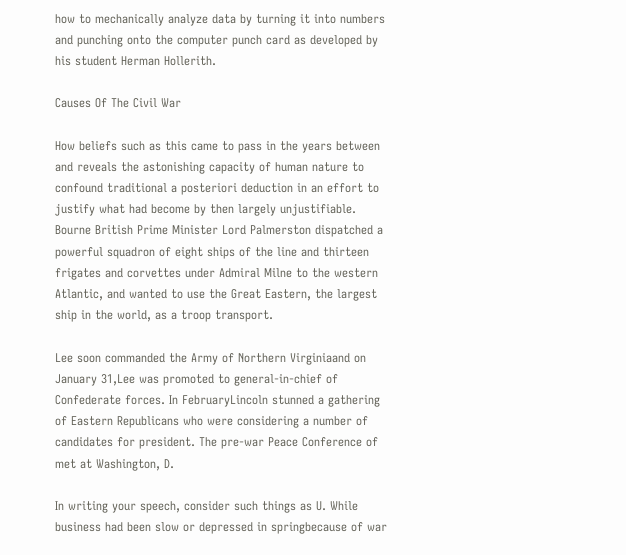how to mechanically analyze data by turning it into numbers and punching onto the computer punch card as developed by his student Herman Hollerith.

Causes Of The Civil War

How beliefs such as this came to pass in the years between and reveals the astonishing capacity of human nature to confound traditional a posteriori deduction in an effort to justify what had become by then largely unjustifiable. Bourne British Prime Minister Lord Palmerston dispatched a powerful squadron of eight ships of the line and thirteen frigates and corvettes under Admiral Milne to the western Atlantic, and wanted to use the Great Eastern, the largest ship in the world, as a troop transport.

Lee soon commanded the Army of Northern Virginiaand on January 31,Lee was promoted to general-in-chief of Confederate forces. In FebruaryLincoln stunned a gathering of Eastern Republicans who were considering a number of candidates for president. The pre-war Peace Conference of met at Washington, D.

In writing your speech, consider such things as U. While business had been slow or depressed in springbecause of war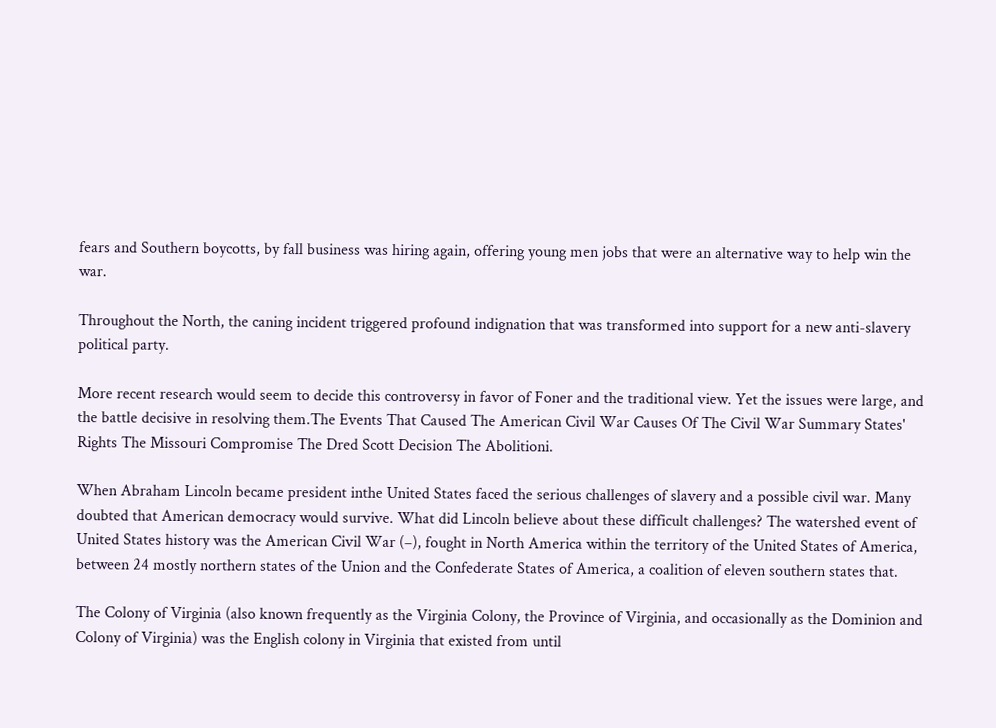fears and Southern boycotts, by fall business was hiring again, offering young men jobs that were an alternative way to help win the war.

Throughout the North, the caning incident triggered profound indignation that was transformed into support for a new anti-slavery political party.

More recent research would seem to decide this controversy in favor of Foner and the traditional view. Yet the issues were large, and the battle decisive in resolving them.The Events That Caused The American Civil War Causes Of The Civil War Summary States' Rights The Missouri Compromise The Dred Scott Decision The Abolitioni.

When Abraham Lincoln became president inthe United States faced the serious challenges of slavery and a possible civil war. Many doubted that American democracy would survive. What did Lincoln believe about these difficult challenges? The watershed event of United States history was the American Civil War (–), fought in North America within the territory of the United States of America, between 24 mostly northern states of the Union and the Confederate States of America, a coalition of eleven southern states that.

The Colony of Virginia (also known frequently as the Virginia Colony, the Province of Virginia, and occasionally as the Dominion and Colony of Virginia) was the English colony in Virginia that existed from until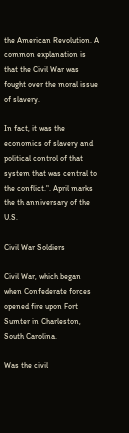the American Revolution. A common explanation is that the Civil War was fought over the moral issue of slavery.

In fact, it was the economics of slavery and political control of that system that was central to the conflict.". April marks the th anniversary of the U.S.

Civil War Soldiers

Civil War, which began when Confederate forces opened fire upon Fort Sumter in Charleston, South Carolina.

Was the civil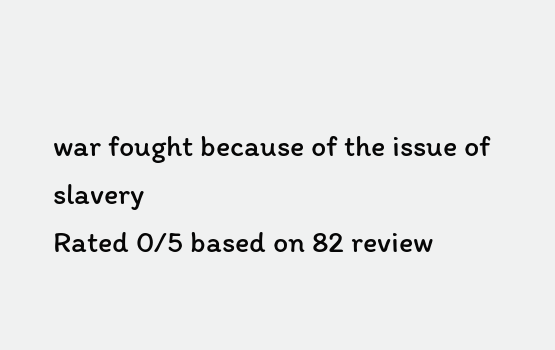war fought because of the issue of slavery
Rated 0/5 based on 82 review